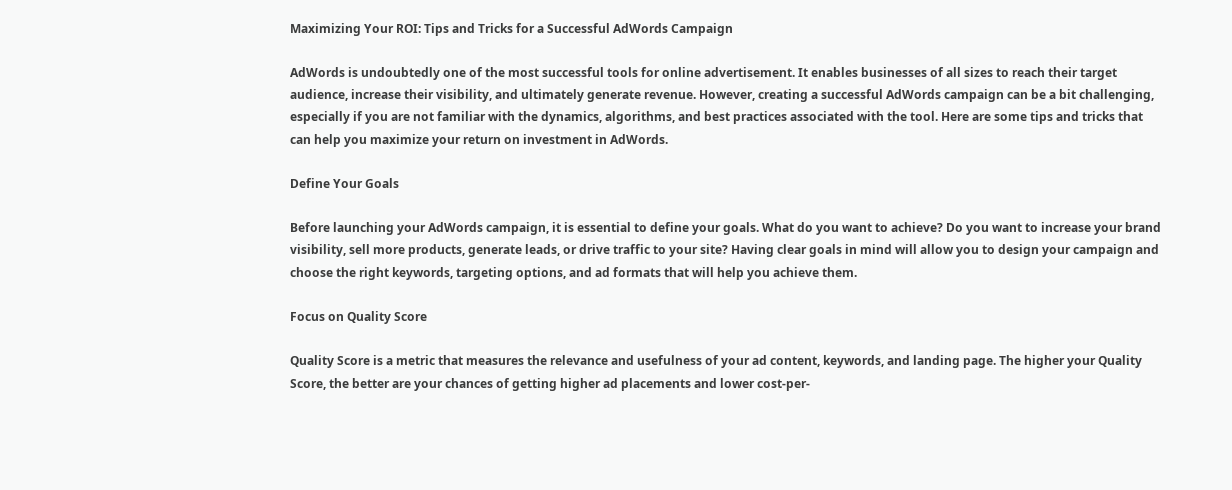Maximizing Your ROI: Tips and Tricks for a Successful AdWords Campaign

AdWords is undoubtedly one of the most successful tools for online advertisement. It enables businesses of all sizes to reach their target audience, increase their visibility, and ultimately generate revenue. However, creating a successful AdWords campaign can be a bit challenging, especially if you are not familiar with the dynamics, algorithms, and best practices associated with the tool. Here are some tips and tricks that can help you maximize your return on investment in AdWords.

Define Your Goals

Before launching your AdWords campaign, it is essential to define your goals. What do you want to achieve? Do you want to increase your brand visibility, sell more products, generate leads, or drive traffic to your site? Having clear goals in mind will allow you to design your campaign and choose the right keywords, targeting options, and ad formats that will help you achieve them.

Focus on Quality Score

Quality Score is a metric that measures the relevance and usefulness of your ad content, keywords, and landing page. The higher your Quality Score, the better are your chances of getting higher ad placements and lower cost-per-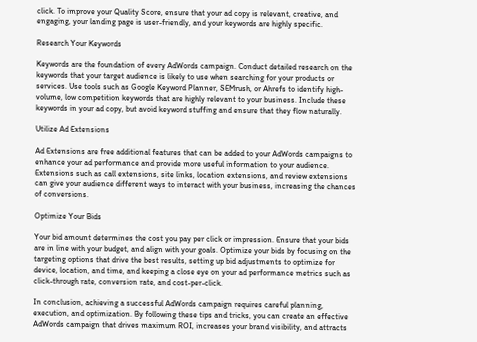click. To improve your Quality Score, ensure that your ad copy is relevant, creative, and engaging, your landing page is user-friendly, and your keywords are highly specific.

Research Your Keywords

Keywords are the foundation of every AdWords campaign. Conduct detailed research on the keywords that your target audience is likely to use when searching for your products or services. Use tools such as Google Keyword Planner, SEMrush, or Ahrefs to identify high-volume, low competition keywords that are highly relevant to your business. Include these keywords in your ad copy, but avoid keyword stuffing and ensure that they flow naturally.

Utilize Ad Extensions

Ad Extensions are free additional features that can be added to your AdWords campaigns to enhance your ad performance and provide more useful information to your audience. Extensions such as call extensions, site links, location extensions, and review extensions can give your audience different ways to interact with your business, increasing the chances of conversions.

Optimize Your Bids

Your bid amount determines the cost you pay per click or impression. Ensure that your bids are in line with your budget, and align with your goals. Optimize your bids by focusing on the targeting options that drive the best results, setting up bid adjustments to optimize for device, location, and time, and keeping a close eye on your ad performance metrics such as click-through rate, conversion rate, and cost-per-click.

In conclusion, achieving a successful AdWords campaign requires careful planning, execution, and optimization. By following these tips and tricks, you can create an effective AdWords campaign that drives maximum ROI, increases your brand visibility, and attracts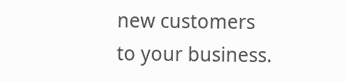new customers to your business.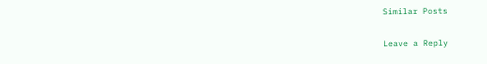Similar Posts

Leave a Reply